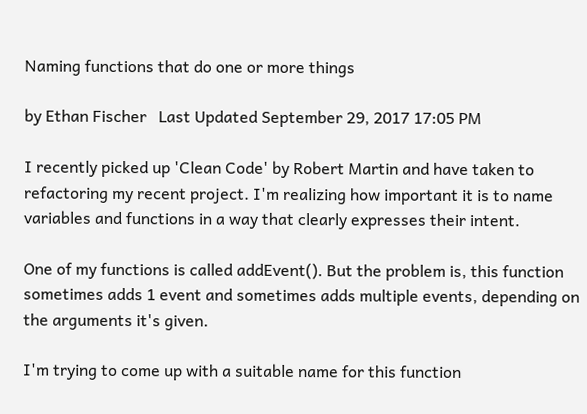Naming functions that do one or more things

by Ethan Fischer   Last Updated September 29, 2017 17:05 PM

I recently picked up 'Clean Code' by Robert Martin and have taken to refactoring my recent project. I'm realizing how important it is to name variables and functions in a way that clearly expresses their intent.

One of my functions is called addEvent(). But the problem is, this function sometimes adds 1 event and sometimes adds multiple events, depending on the arguments it's given.

I'm trying to come up with a suitable name for this function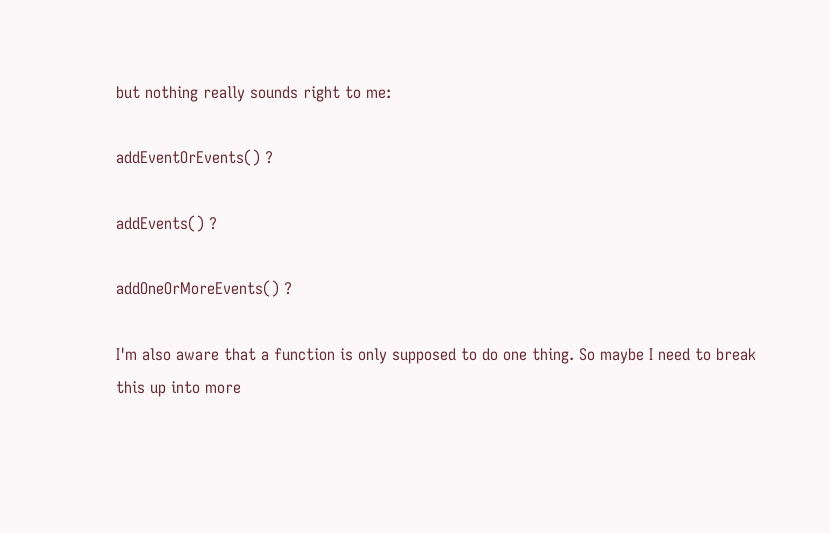but nothing really sounds right to me:

addEventOrEvents() ?

addEvents() ?

addOneOrMoreEvents() ?

I'm also aware that a function is only supposed to do one thing. So maybe I need to break this up into more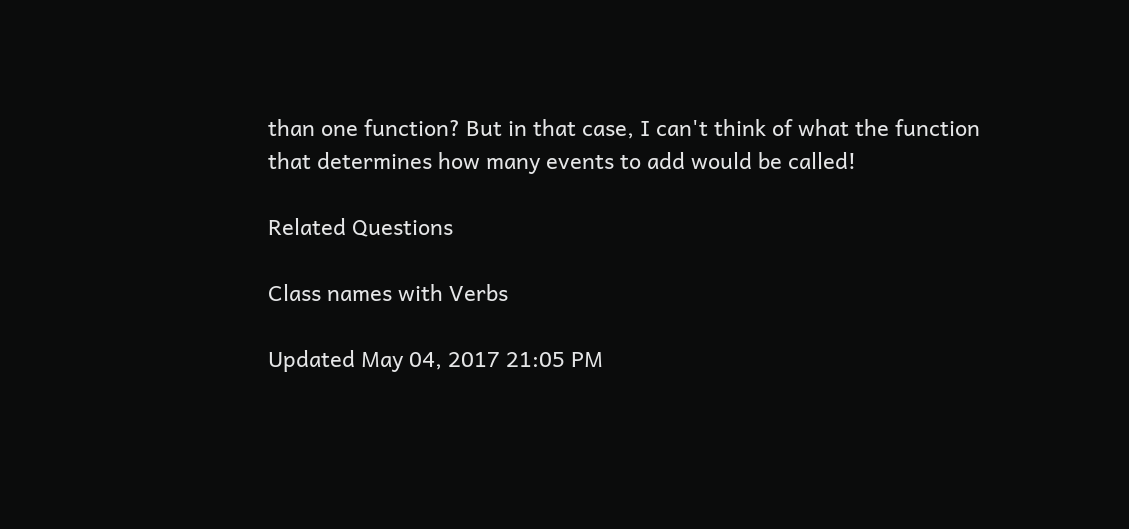than one function? But in that case, I can't think of what the function that determines how many events to add would be called!

Related Questions

Class names with Verbs

Updated May 04, 2017 21:05 PM